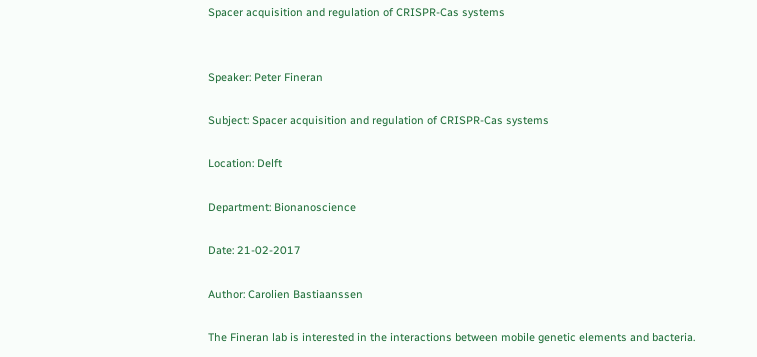Spacer acquisition and regulation of CRISPR-Cas systems


Speaker: Peter Fineran

Subject: Spacer acquisition and regulation of CRISPR-Cas systems

Location: Delft

Department: Bionanoscience

Date: 21-02-2017

Author: Carolien Bastiaanssen

The Fineran lab is interested in the interactions between mobile genetic elements and bacteria.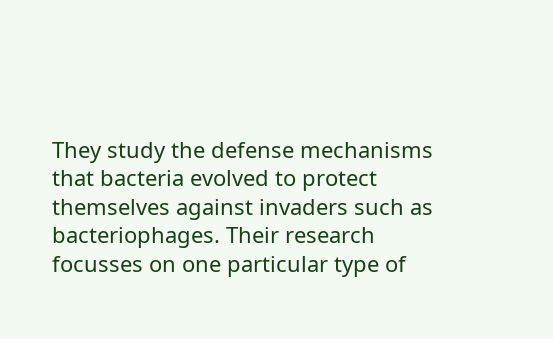They study the defense mechanisms that bacteria evolved to protect themselves against invaders such as bacteriophages. Their research focusses on one particular type of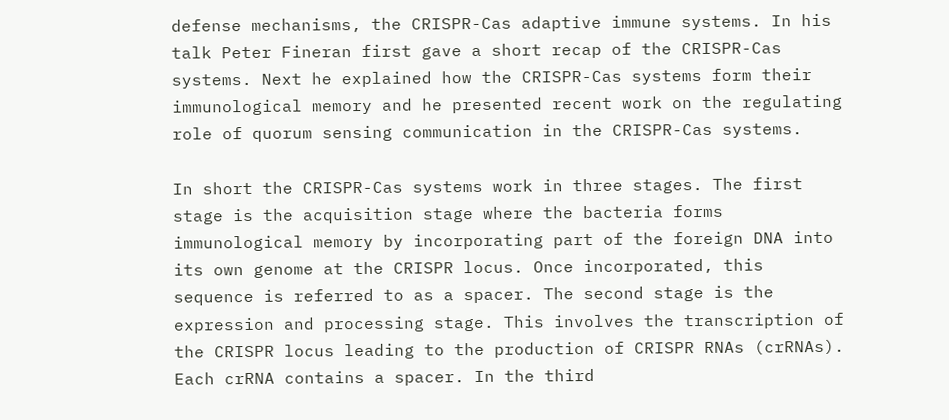defense mechanisms, the CRISPR-Cas adaptive immune systems. In his talk Peter Fineran first gave a short recap of the CRISPR-Cas systems. Next he explained how the CRISPR-Cas systems form their immunological memory and he presented recent work on the regulating role of quorum sensing communication in the CRISPR-Cas systems.

In short the CRISPR-Cas systems work in three stages. The first stage is the acquisition stage where the bacteria forms immunological memory by incorporating part of the foreign DNA into its own genome at the CRISPR locus. Once incorporated, this sequence is referred to as a spacer. The second stage is the expression and processing stage. This involves the transcription of the CRISPR locus leading to the production of CRISPR RNAs (crRNAs). Each crRNA contains a spacer. In the third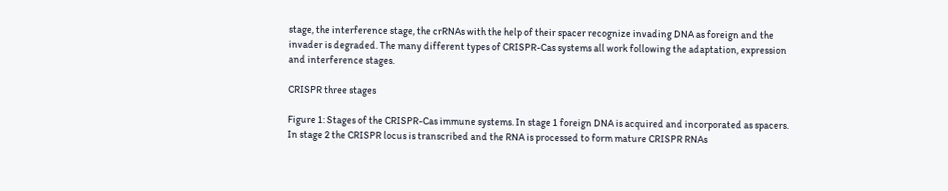stage, the interference stage, the crRNAs with the help of their spacer recognize invading DNA as foreign and the invader is degraded. The many different types of CRISPR-Cas systems all work following the adaptation, expression and interference stages.

CRISPR three stages

Figure 1: Stages of the CRISPR-Cas immune systems. In stage 1 foreign DNA is acquired and incorporated as spacers. In stage 2 the CRISPR locus is transcribed and the RNA is processed to form mature CRISPR RNAs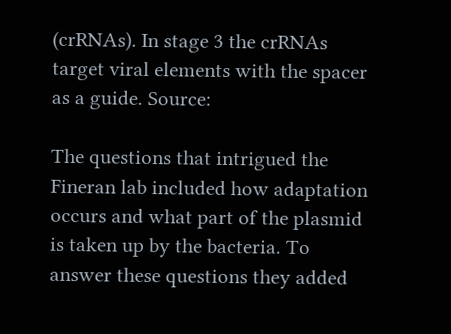(crRNAs). In stage 3 the crRNAs target viral elements with the spacer as a guide. Source:

The questions that intrigued the Fineran lab included how adaptation occurs and what part of the plasmid is taken up by the bacteria. To answer these questions they added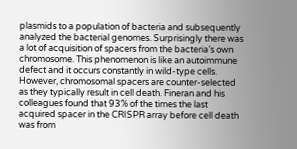plasmids to a population of bacteria and subsequently analyzed the bacterial genomes. Surprisingly there was a lot of acquisition of spacers from the bacteria’s own chromosome. This phenomenon is like an autoimmune defect and it occurs constantly in wild-type cells. However, chromosomal spacers are counter-selected as they typically result in cell death. Fineran and his colleagues found that 93% of the times the last acquired spacer in the CRISPR array before cell death was from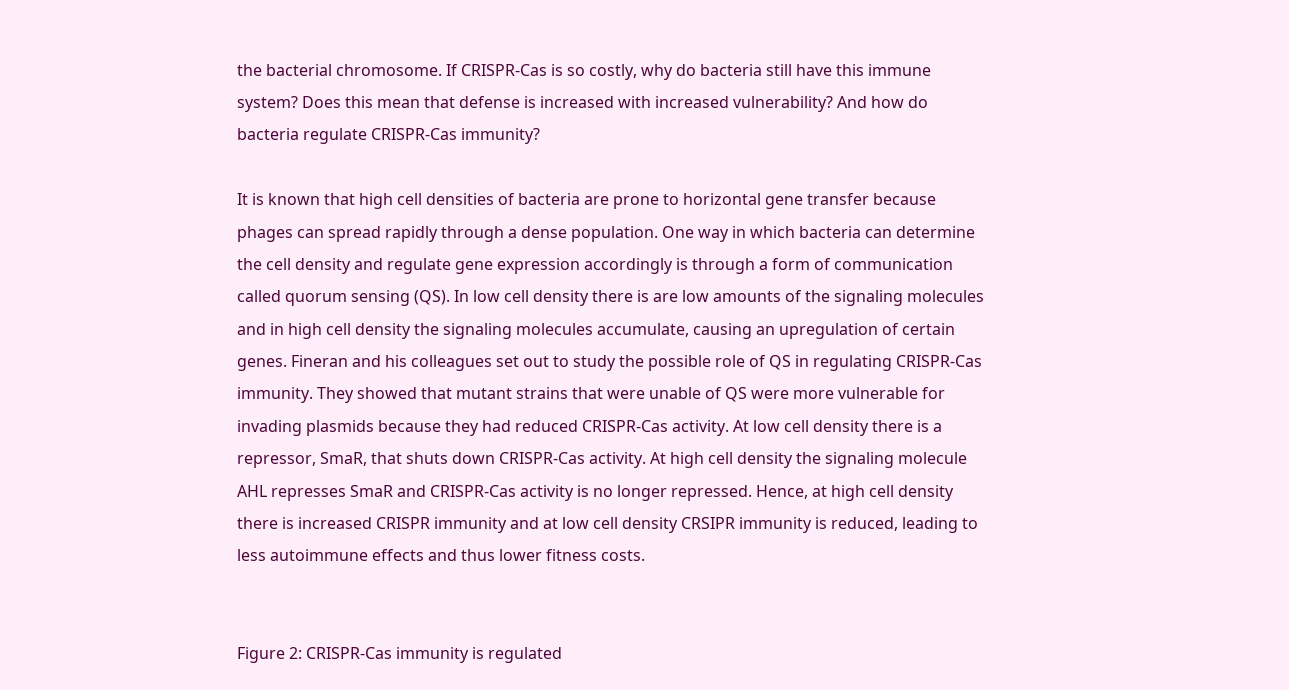the bacterial chromosome. If CRISPR-Cas is so costly, why do bacteria still have this immune system? Does this mean that defense is increased with increased vulnerability? And how do bacteria regulate CRISPR-Cas immunity?

It is known that high cell densities of bacteria are prone to horizontal gene transfer because phages can spread rapidly through a dense population. One way in which bacteria can determine the cell density and regulate gene expression accordingly is through a form of communication called quorum sensing (QS). In low cell density there is are low amounts of the signaling molecules and in high cell density the signaling molecules accumulate, causing an upregulation of certain genes. Fineran and his colleagues set out to study the possible role of QS in regulating CRISPR-Cas immunity. They showed that mutant strains that were unable of QS were more vulnerable for invading plasmids because they had reduced CRISPR-Cas activity. At low cell density there is a repressor, SmaR, that shuts down CRISPR-Cas activity. At high cell density the signaling molecule AHL represses SmaR and CRISPR-Cas activity is no longer repressed. Hence, at high cell density there is increased CRISPR immunity and at low cell density CRSIPR immunity is reduced, leading to less autoimmune effects and thus lower fitness costs.


Figure 2: CRISPR-Cas immunity is regulated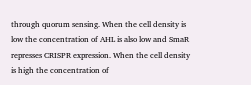through quorum sensing. When the cell density is low the concentration of AHL is also low and SmaR represses CRISPR expression. When the cell density is high the concentration of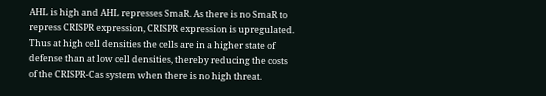AHL is high and AHL represses SmaR. As there is no SmaR to repress CRISPR expression, CRISPR expression is upregulated. Thus at high cell densities the cells are in a higher state of defense than at low cell densities, thereby reducing the costs of the CRISPR-Cas system when there is no high threat.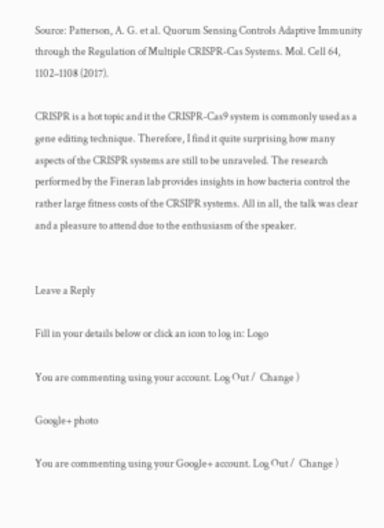Source: Patterson, A. G. et al. Quorum Sensing Controls Adaptive Immunity through the Regulation of Multiple CRISPR-Cas Systems. Mol. Cell 64, 1102–1108 (2017).

CRISPR is a hot topic and it the CRISPR-Cas9 system is commonly used as a gene editing technique. Therefore, I find it quite surprising how many aspects of the CRISPR systems are still to be unraveled. The research performed by the Fineran lab provides insights in how bacteria control the rather large fitness costs of the CRSIPR systems. All in all, the talk was clear and a pleasure to attend due to the enthusiasm of the speaker.


Leave a Reply

Fill in your details below or click an icon to log in: Logo

You are commenting using your account. Log Out /  Change )

Google+ photo

You are commenting using your Google+ account. Log Out /  Change )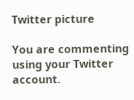Twitter picture

You are commenting using your Twitter account.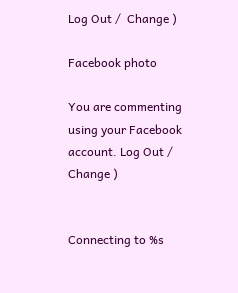Log Out /  Change )

Facebook photo

You are commenting using your Facebook account. Log Out /  Change )


Connecting to %s